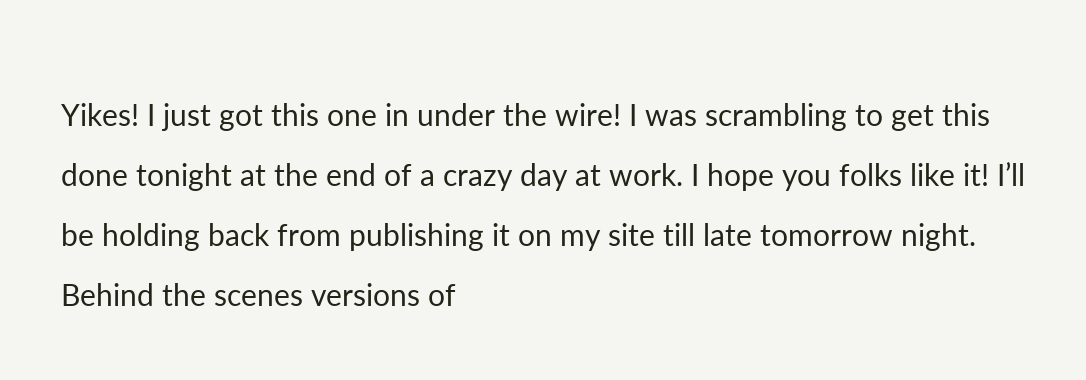Yikes! I just got this one in under the wire! I was scrambling to get this done tonight at the end of a crazy day at work. I hope you folks like it! I’ll be holding back from publishing it on my site till late tomorrow night. Behind the scenes versions of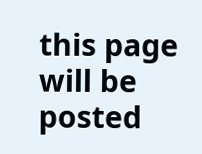this page will be posted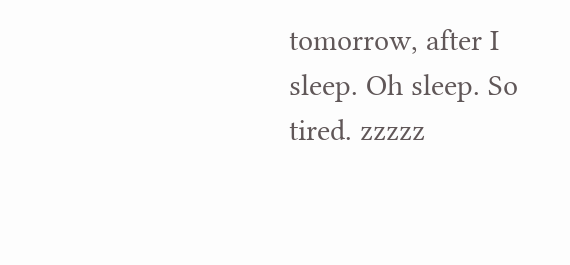tomorrow, after I sleep. Oh sleep. So tired. zzzzz